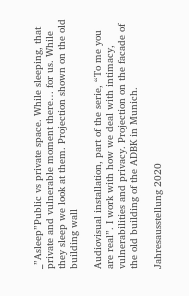_”Asleep”Public vs private space. While sleeping, that private and vulnerable moment there… for us. While they sleep we look at them. Projection shown on the old building wall

Audiovisual installation, part of the serie, “To me you are real”. I work with how we deal with intimacy, vulnerabilities and privacy. Projection on the facade of the old building of the ADBK in Munich.

Jahresausstellung 2020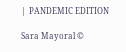|  PANDEMIC EDITION

Sara Mayoral ©